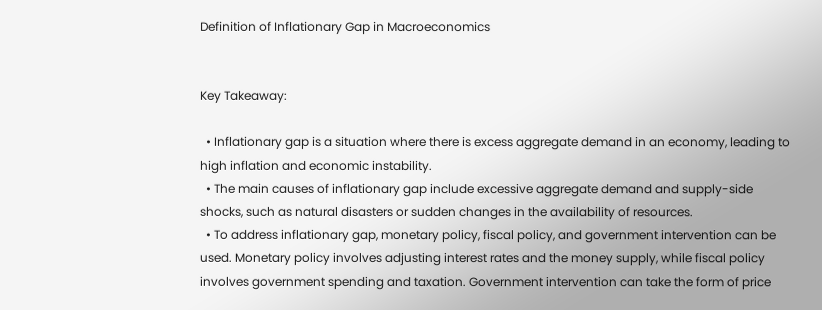Definition of Inflationary Gap in Macroeconomics


Key Takeaway:

  • Inflationary gap is a situation where there is excess aggregate demand in an economy, leading to high inflation and economic instability.
  • The main causes of inflationary gap include excessive aggregate demand and supply-side shocks, such as natural disasters or sudden changes in the availability of resources.
  • To address inflationary gap, monetary policy, fiscal policy, and government intervention can be used. Monetary policy involves adjusting interest rates and the money supply, while fiscal policy involves government spending and taxation. Government intervention can take the form of price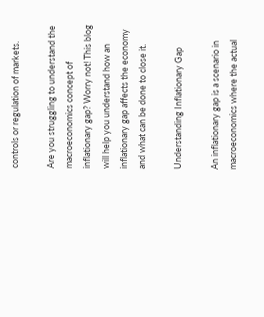controls or regulation of markets.

Are you struggling to understand the macroeconomics concept of inflationary gap? Worry not! This blog will help you understand how an inflationary gap affects the economy and what can be done to close it.

Understanding Inflationary Gap

An inflationary gap is a scenario in macroeconomics where the actual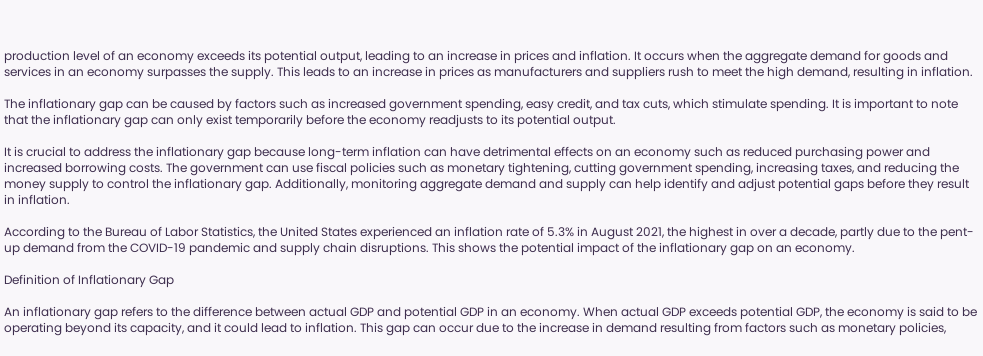production level of an economy exceeds its potential output, leading to an increase in prices and inflation. It occurs when the aggregate demand for goods and services in an economy surpasses the supply. This leads to an increase in prices as manufacturers and suppliers rush to meet the high demand, resulting in inflation.

The inflationary gap can be caused by factors such as increased government spending, easy credit, and tax cuts, which stimulate spending. It is important to note that the inflationary gap can only exist temporarily before the economy readjusts to its potential output.

It is crucial to address the inflationary gap because long-term inflation can have detrimental effects on an economy such as reduced purchasing power and increased borrowing costs. The government can use fiscal policies such as monetary tightening, cutting government spending, increasing taxes, and reducing the money supply to control the inflationary gap. Additionally, monitoring aggregate demand and supply can help identify and adjust potential gaps before they result in inflation.

According to the Bureau of Labor Statistics, the United States experienced an inflation rate of 5.3% in August 2021, the highest in over a decade, partly due to the pent-up demand from the COVID-19 pandemic and supply chain disruptions. This shows the potential impact of the inflationary gap on an economy.

Definition of Inflationary Gap

An inflationary gap refers to the difference between actual GDP and potential GDP in an economy. When actual GDP exceeds potential GDP, the economy is said to be operating beyond its capacity, and it could lead to inflation. This gap can occur due to the increase in demand resulting from factors such as monetary policies,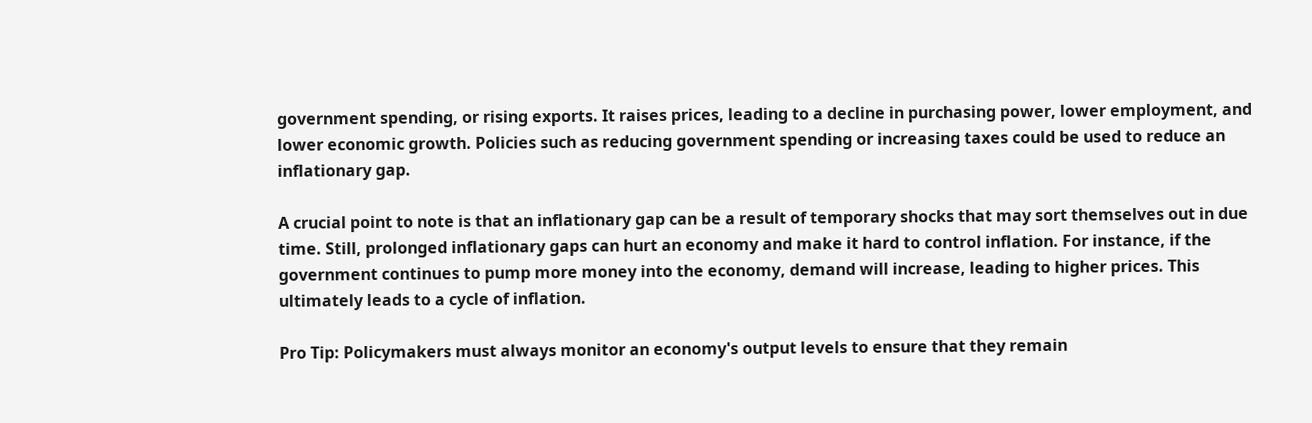government spending, or rising exports. It raises prices, leading to a decline in purchasing power, lower employment, and lower economic growth. Policies such as reducing government spending or increasing taxes could be used to reduce an inflationary gap.

A crucial point to note is that an inflationary gap can be a result of temporary shocks that may sort themselves out in due time. Still, prolonged inflationary gaps can hurt an economy and make it hard to control inflation. For instance, if the government continues to pump more money into the economy, demand will increase, leading to higher prices. This ultimately leads to a cycle of inflation.

Pro Tip: Policymakers must always monitor an economy's output levels to ensure that they remain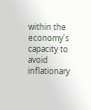within the economy's capacity to avoid inflationary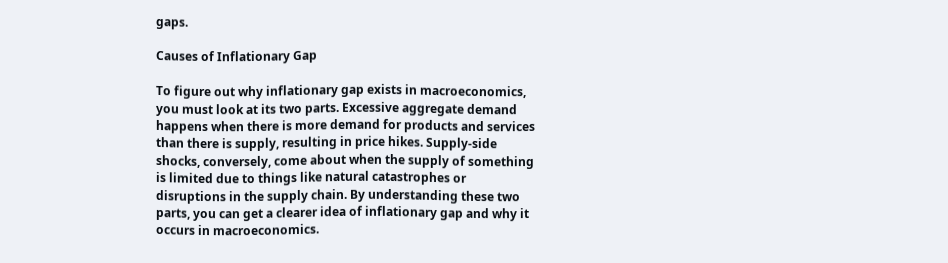gaps.

Causes of Inflationary Gap

To figure out why inflationary gap exists in macroeconomics, you must look at its two parts. Excessive aggregate demand happens when there is more demand for products and services than there is supply, resulting in price hikes. Supply-side shocks, conversely, come about when the supply of something is limited due to things like natural catastrophes or disruptions in the supply chain. By understanding these two parts, you can get a clearer idea of inflationary gap and why it occurs in macroeconomics.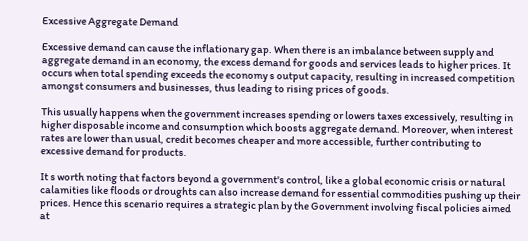Excessive Aggregate Demand

Excessive demand can cause the inflationary gap. When there is an imbalance between supply and aggregate demand in an economy, the excess demand for goods and services leads to higher prices. It occurs when total spending exceeds the economy s output capacity, resulting in increased competition amongst consumers and businesses, thus leading to rising prices of goods.

This usually happens when the government increases spending or lowers taxes excessively, resulting in higher disposable income and consumption which boosts aggregate demand. Moreover, when interest rates are lower than usual, credit becomes cheaper and more accessible, further contributing to excessive demand for products.

It s worth noting that factors beyond a government's control, like a global economic crisis or natural calamities like floods or droughts can also increase demand for essential commodities pushing up their prices. Hence this scenario requires a strategic plan by the Government involving fiscal policies aimed at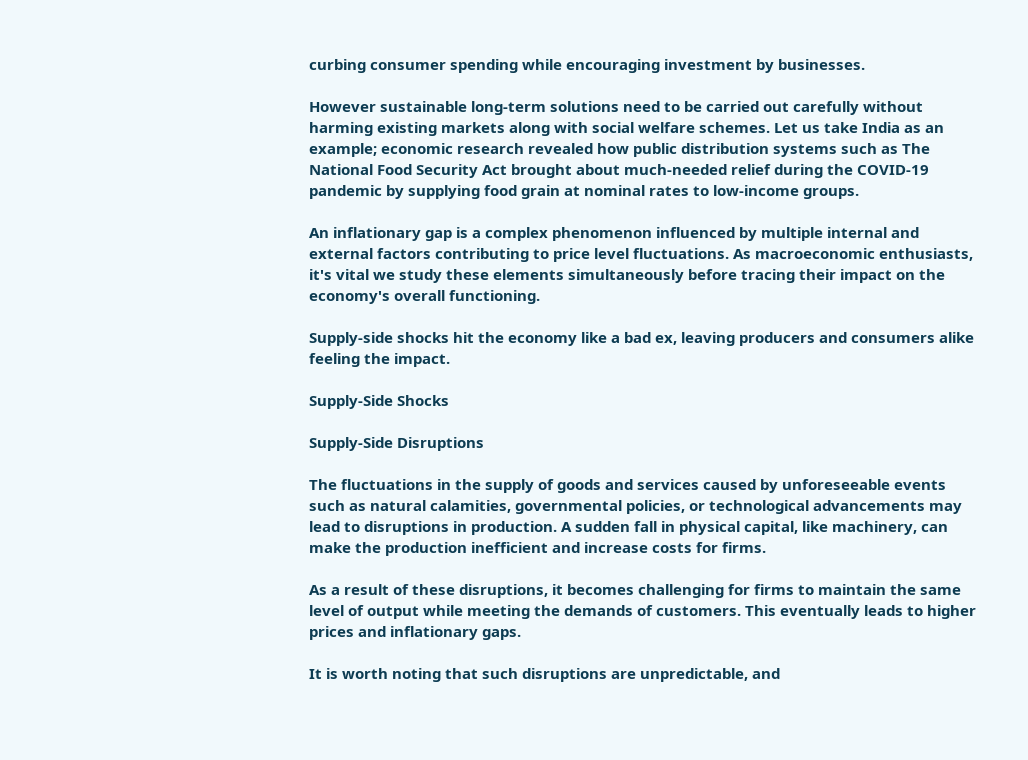curbing consumer spending while encouraging investment by businesses.

However sustainable long-term solutions need to be carried out carefully without harming existing markets along with social welfare schemes. Let us take India as an example; economic research revealed how public distribution systems such as The National Food Security Act brought about much-needed relief during the COVID-19 pandemic by supplying food grain at nominal rates to low-income groups.

An inflationary gap is a complex phenomenon influenced by multiple internal and external factors contributing to price level fluctuations. As macroeconomic enthusiasts, it's vital we study these elements simultaneously before tracing their impact on the economy's overall functioning.

Supply-side shocks hit the economy like a bad ex, leaving producers and consumers alike feeling the impact.

Supply-Side Shocks

Supply-Side Disruptions

The fluctuations in the supply of goods and services caused by unforeseeable events such as natural calamities, governmental policies, or technological advancements may lead to disruptions in production. A sudden fall in physical capital, like machinery, can make the production inefficient and increase costs for firms.

As a result of these disruptions, it becomes challenging for firms to maintain the same level of output while meeting the demands of customers. This eventually leads to higher prices and inflationary gaps.

It is worth noting that such disruptions are unpredictable, and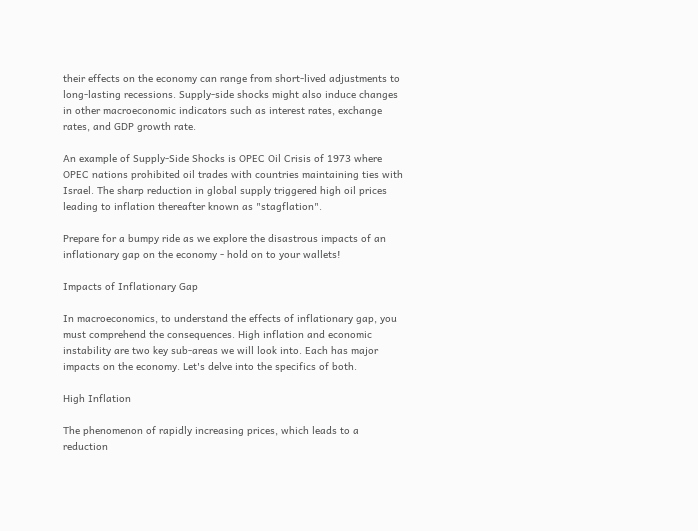their effects on the economy can range from short-lived adjustments to long-lasting recessions. Supply-side shocks might also induce changes in other macroeconomic indicators such as interest rates, exchange rates, and GDP growth rate.

An example of Supply-Side Shocks is OPEC Oil Crisis of 1973 where OPEC nations prohibited oil trades with countries maintaining ties with Israel. The sharp reduction in global supply triggered high oil prices leading to inflation thereafter known as "stagflation".

Prepare for a bumpy ride as we explore the disastrous impacts of an inflationary gap on the economy - hold on to your wallets!

Impacts of Inflationary Gap

In macroeconomics, to understand the effects of inflationary gap, you must comprehend the consequences. High inflation and economic instability are two key sub-areas we will look into. Each has major impacts on the economy. Let's delve into the specifics of both.

High Inflation

The phenomenon of rapidly increasing prices, which leads to a reduction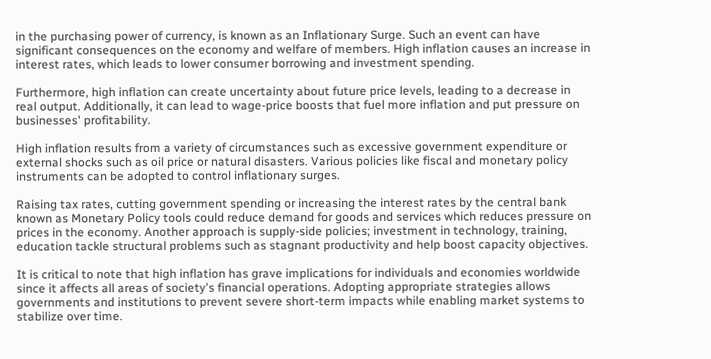in the purchasing power of currency, is known as an Inflationary Surge. Such an event can have significant consequences on the economy and welfare of members. High inflation causes an increase in interest rates, which leads to lower consumer borrowing and investment spending.

Furthermore, high inflation can create uncertainty about future price levels, leading to a decrease in real output. Additionally, it can lead to wage-price boosts that fuel more inflation and put pressure on businesses' profitability.

High inflation results from a variety of circumstances such as excessive government expenditure or external shocks such as oil price or natural disasters. Various policies like fiscal and monetary policy instruments can be adopted to control inflationary surges.

Raising tax rates, cutting government spending or increasing the interest rates by the central bank known as Monetary Policy tools could reduce demand for goods and services which reduces pressure on prices in the economy. Another approach is supply-side policies; investment in technology, training, education tackle structural problems such as stagnant productivity and help boost capacity objectives.

It is critical to note that high inflation has grave implications for individuals and economies worldwide since it affects all areas of society's financial operations. Adopting appropriate strategies allows governments and institutions to prevent severe short-term impacts while enabling market systems to stabilize over time.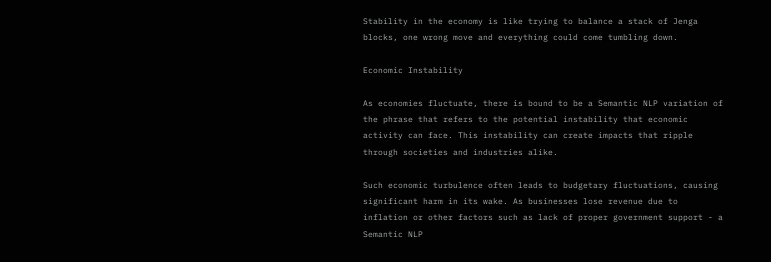Stability in the economy is like trying to balance a stack of Jenga blocks, one wrong move and everything could come tumbling down.

Economic Instability

As economies fluctuate, there is bound to be a Semantic NLP variation of the phrase that refers to the potential instability that economic activity can face. This instability can create impacts that ripple through societies and industries alike.

Such economic turbulence often leads to budgetary fluctuations, causing significant harm in its wake. As businesses lose revenue due to inflation or other factors such as lack of proper government support - a Semantic NLP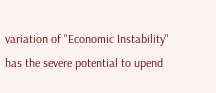variation of "Economic Instability" has the severe potential to upend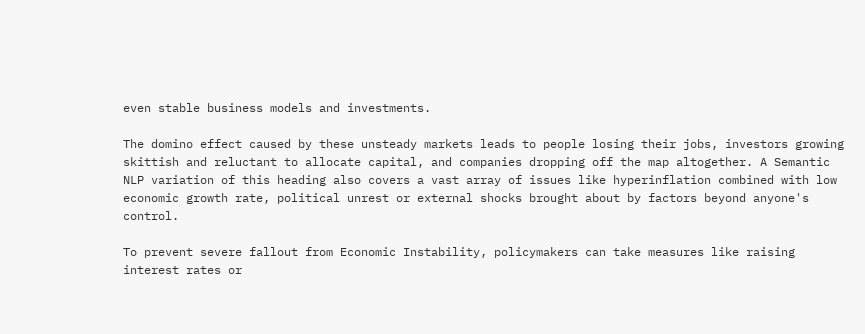even stable business models and investments.

The domino effect caused by these unsteady markets leads to people losing their jobs, investors growing skittish and reluctant to allocate capital, and companies dropping off the map altogether. A Semantic NLP variation of this heading also covers a vast array of issues like hyperinflation combined with low economic growth rate, political unrest or external shocks brought about by factors beyond anyone's control.

To prevent severe fallout from Economic Instability, policymakers can take measures like raising interest rates or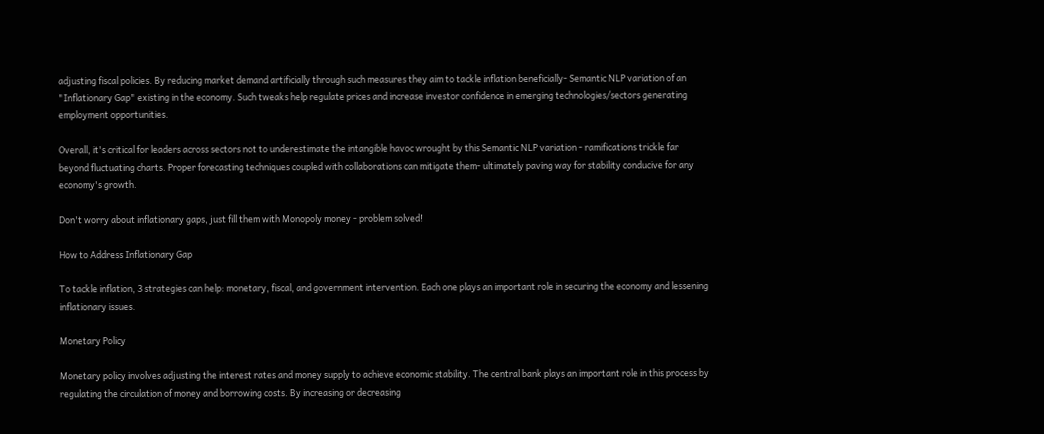adjusting fiscal policies. By reducing market demand artificially through such measures they aim to tackle inflation beneficially- Semantic NLP variation of an "Inflationary Gap" existing in the economy. Such tweaks help regulate prices and increase investor confidence in emerging technologies/sectors generating employment opportunities.

Overall, it's critical for leaders across sectors not to underestimate the intangible havoc wrought by this Semantic NLP variation - ramifications trickle far beyond fluctuating charts. Proper forecasting techniques coupled with collaborations can mitigate them- ultimately paving way for stability conducive for any economy's growth.

Don't worry about inflationary gaps, just fill them with Monopoly money - problem solved!

How to Address Inflationary Gap

To tackle inflation, 3 strategies can help: monetary, fiscal, and government intervention. Each one plays an important role in securing the economy and lessening inflationary issues.

Monetary Policy

Monetary policy involves adjusting the interest rates and money supply to achieve economic stability. The central bank plays an important role in this process by regulating the circulation of money and borrowing costs. By increasing or decreasing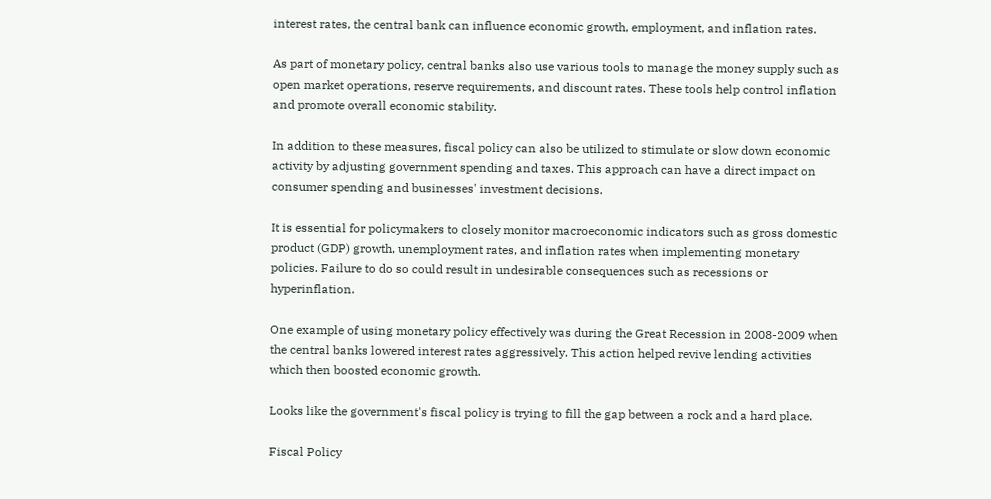interest rates, the central bank can influence economic growth, employment, and inflation rates.

As part of monetary policy, central banks also use various tools to manage the money supply such as open market operations, reserve requirements, and discount rates. These tools help control inflation and promote overall economic stability.

In addition to these measures, fiscal policy can also be utilized to stimulate or slow down economic activity by adjusting government spending and taxes. This approach can have a direct impact on consumer spending and businesses' investment decisions.

It is essential for policymakers to closely monitor macroeconomic indicators such as gross domestic product (GDP) growth, unemployment rates, and inflation rates when implementing monetary policies. Failure to do so could result in undesirable consequences such as recessions or hyperinflation.

One example of using monetary policy effectively was during the Great Recession in 2008-2009 when the central banks lowered interest rates aggressively. This action helped revive lending activities which then boosted economic growth.

Looks like the government's fiscal policy is trying to fill the gap between a rock and a hard place.

Fiscal Policy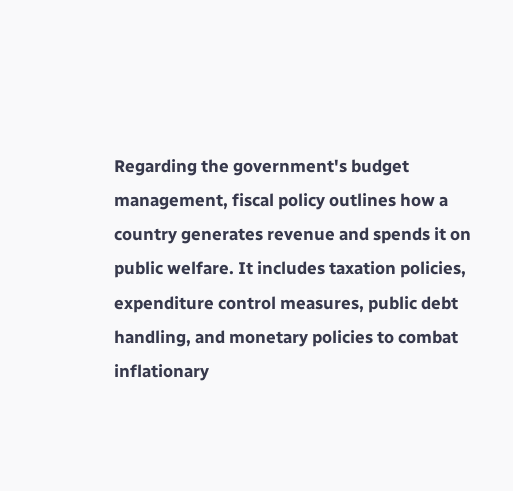Regarding the government's budget management, fiscal policy outlines how a country generates revenue and spends it on public welfare. It includes taxation policies, expenditure control measures, public debt handling, and monetary policies to combat inflationary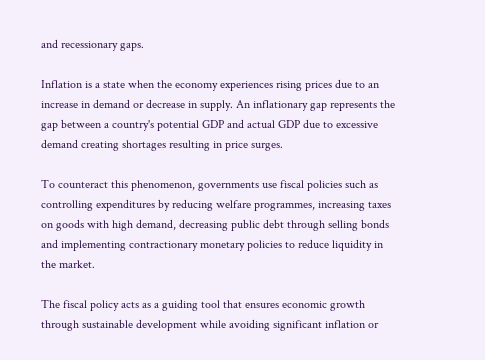and recessionary gaps.

Inflation is a state when the economy experiences rising prices due to an increase in demand or decrease in supply. An inflationary gap represents the gap between a country's potential GDP and actual GDP due to excessive demand creating shortages resulting in price surges.

To counteract this phenomenon, governments use fiscal policies such as controlling expenditures by reducing welfare programmes, increasing taxes on goods with high demand, decreasing public debt through selling bonds and implementing contractionary monetary policies to reduce liquidity in the market.

The fiscal policy acts as a guiding tool that ensures economic growth through sustainable development while avoiding significant inflation or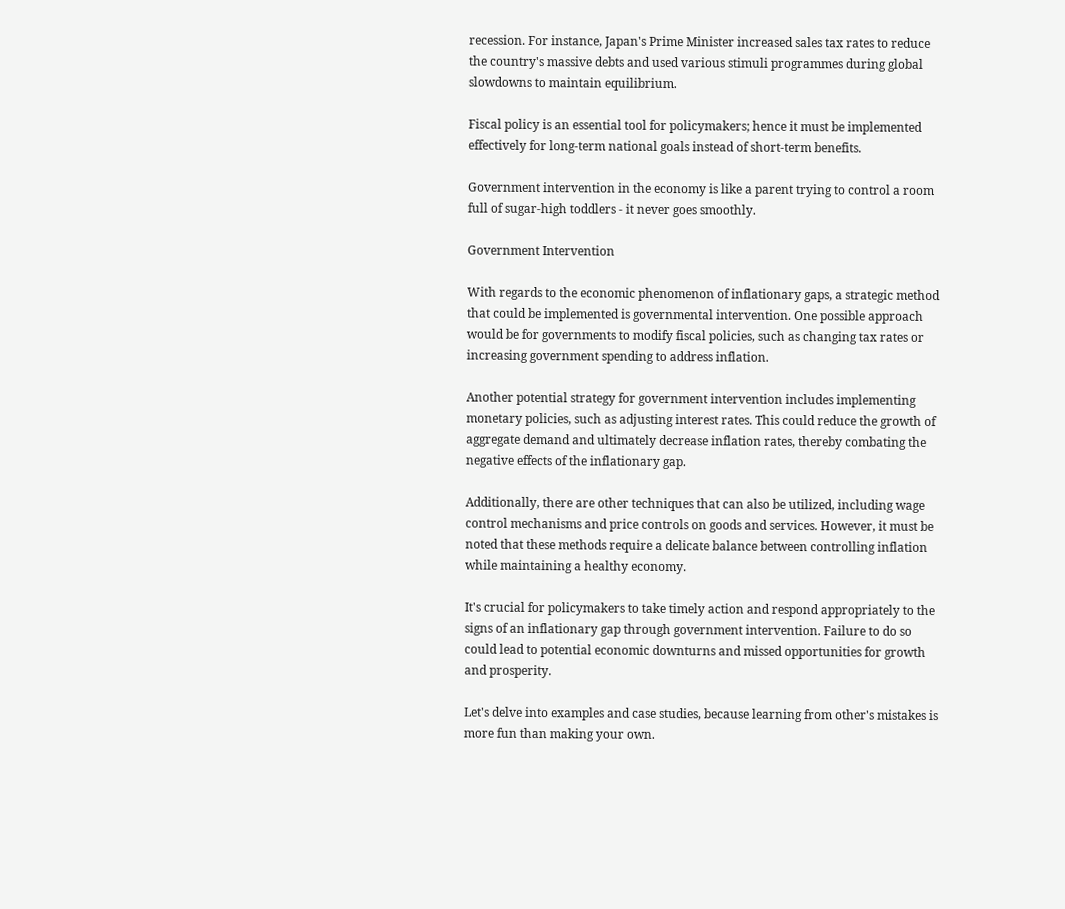recession. For instance, Japan's Prime Minister increased sales tax rates to reduce the country's massive debts and used various stimuli programmes during global slowdowns to maintain equilibrium.

Fiscal policy is an essential tool for policymakers; hence it must be implemented effectively for long-term national goals instead of short-term benefits.

Government intervention in the economy is like a parent trying to control a room full of sugar-high toddlers - it never goes smoothly.

Government Intervention

With regards to the economic phenomenon of inflationary gaps, a strategic method that could be implemented is governmental intervention. One possible approach would be for governments to modify fiscal policies, such as changing tax rates or increasing government spending to address inflation.

Another potential strategy for government intervention includes implementing monetary policies, such as adjusting interest rates. This could reduce the growth of aggregate demand and ultimately decrease inflation rates, thereby combating the negative effects of the inflationary gap.

Additionally, there are other techniques that can also be utilized, including wage control mechanisms and price controls on goods and services. However, it must be noted that these methods require a delicate balance between controlling inflation while maintaining a healthy economy.

It's crucial for policymakers to take timely action and respond appropriately to the signs of an inflationary gap through government intervention. Failure to do so could lead to potential economic downturns and missed opportunities for growth and prosperity.

Let's delve into examples and case studies, because learning from other's mistakes is more fun than making your own.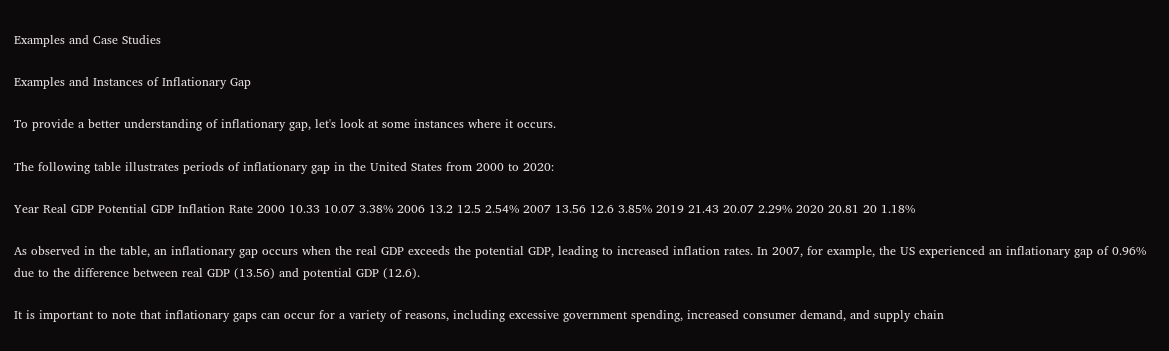Examples and Case Studies

Examples and Instances of Inflationary Gap

To provide a better understanding of inflationary gap, let's look at some instances where it occurs.

The following table illustrates periods of inflationary gap in the United States from 2000 to 2020:

Year Real GDP Potential GDP Inflation Rate 2000 10.33 10.07 3.38% 2006 13.2 12.5 2.54% 2007 13.56 12.6 3.85% 2019 21.43 20.07 2.29% 2020 20.81 20 1.18%

As observed in the table, an inflationary gap occurs when the real GDP exceeds the potential GDP, leading to increased inflation rates. In 2007, for example, the US experienced an inflationary gap of 0.96% due to the difference between real GDP (13.56) and potential GDP (12.6).

It is important to note that inflationary gaps can occur for a variety of reasons, including excessive government spending, increased consumer demand, and supply chain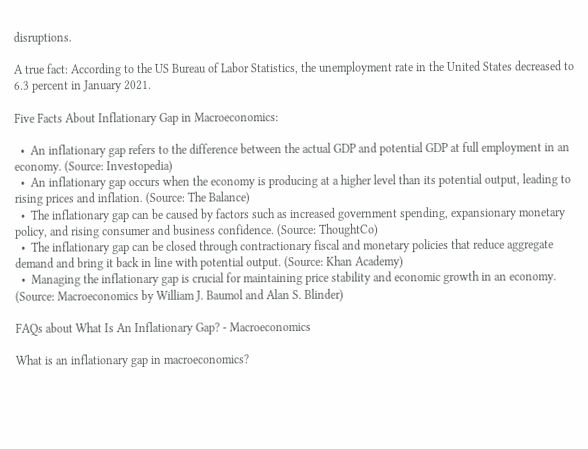disruptions.

A true fact: According to the US Bureau of Labor Statistics, the unemployment rate in the United States decreased to 6.3 percent in January 2021.

Five Facts About Inflationary Gap in Macroeconomics:

  •  An inflationary gap refers to the difference between the actual GDP and potential GDP at full employment in an economy. (Source: Investopedia)
  •  An inflationary gap occurs when the economy is producing at a higher level than its potential output, leading to rising prices and inflation. (Source: The Balance)
  •  The inflationary gap can be caused by factors such as increased government spending, expansionary monetary policy, and rising consumer and business confidence. (Source: ThoughtCo)
  •  The inflationary gap can be closed through contractionary fiscal and monetary policies that reduce aggregate demand and bring it back in line with potential output. (Source: Khan Academy)
  •  Managing the inflationary gap is crucial for maintaining price stability and economic growth in an economy. (Source: Macroeconomics by William J. Baumol and Alan S. Blinder)

FAQs about What Is An Inflationary Gap? - Macroeconomics

What is an inflationary gap in macroeconomics?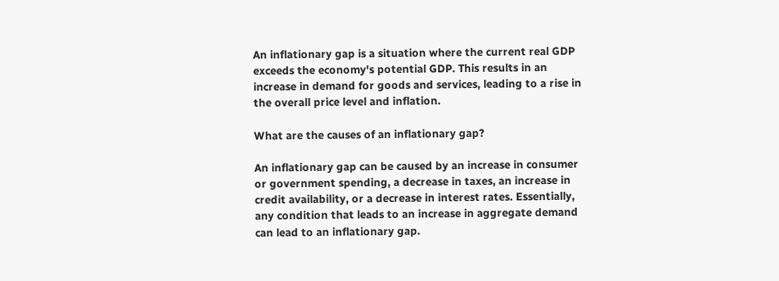An inflationary gap is a situation where the current real GDP exceeds the economy's potential GDP. This results in an increase in demand for goods and services, leading to a rise in the overall price level and inflation.

What are the causes of an inflationary gap?

An inflationary gap can be caused by an increase in consumer or government spending, a decrease in taxes, an increase in credit availability, or a decrease in interest rates. Essentially, any condition that leads to an increase in aggregate demand can lead to an inflationary gap.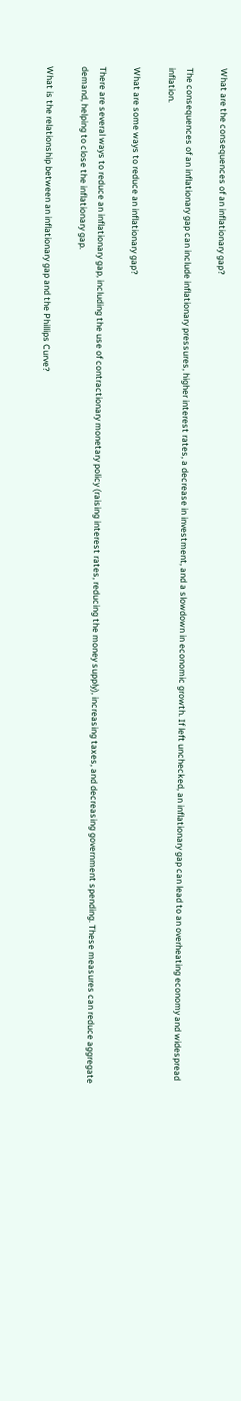What are the consequences of an inflationary gap?

The consequences of an inflationary gap can include inflationary pressures, higher interest rates, a decrease in investment, and a slowdown in economic growth. If left unchecked, an inflationary gap can lead to an overheating economy and widespread inflation.

What are some ways to reduce an inflationary gap?

There are several ways to reduce an inflationary gap, including the use of contractionary monetary policy (raising interest rates, reducing the money supply), increasing taxes, and decreasing government spending. These measures can reduce aggregate demand, helping to close the inflationary gap.

What is the relationship between an inflationary gap and the Phillips Curve?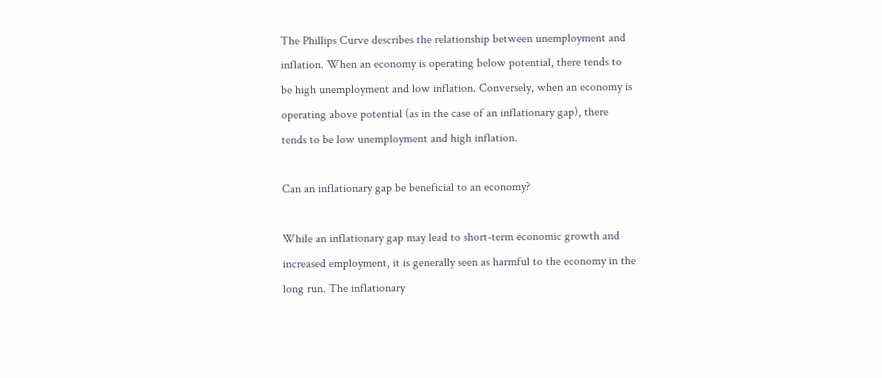The Phillips Curve describes the relationship between unemployment and inflation. When an economy is operating below potential, there tends to be high unemployment and low inflation. Conversely, when an economy is operating above potential (as in the case of an inflationary gap), there tends to be low unemployment and high inflation.

Can an inflationary gap be beneficial to an economy?

While an inflationary gap may lead to short-term economic growth and increased employment, it is generally seen as harmful to the economy in the long run. The inflationary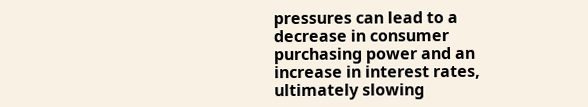pressures can lead to a decrease in consumer purchasing power and an increase in interest rates, ultimately slowing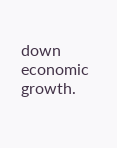down economic growth.